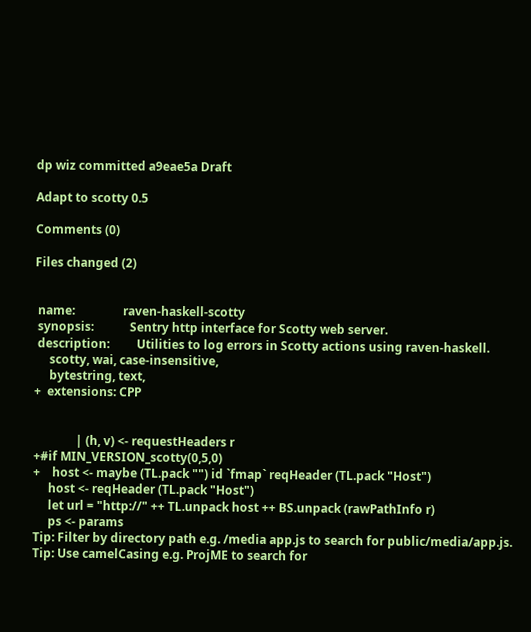dp wiz committed a9eae5a Draft

Adapt to scotty 0.5

Comments (0)

Files changed (2)


 name:                raven-haskell-scotty
 synopsis:            Sentry http interface for Scotty web server.
 description:         Utilities to log errors in Scotty actions using raven-haskell.
     scotty, wai, case-insensitive,
     bytestring, text,
+  extensions: CPP


              | (h, v) <- requestHeaders r
+#if MIN_VERSION_scotty(0,5,0)
+    host <- maybe (TL.pack "") id `fmap` reqHeader (TL.pack "Host")
     host <- reqHeader (TL.pack "Host")
     let url = "http://" ++ TL.unpack host ++ BS.unpack (rawPathInfo r)
     ps <- params
Tip: Filter by directory path e.g. /media app.js to search for public/media/app.js.
Tip: Use camelCasing e.g. ProjME to search for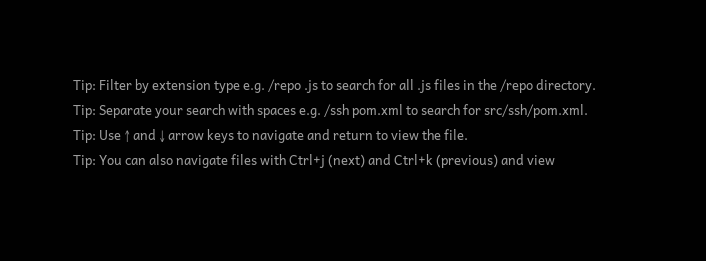Tip: Filter by extension type e.g. /repo .js to search for all .js files in the /repo directory.
Tip: Separate your search with spaces e.g. /ssh pom.xml to search for src/ssh/pom.xml.
Tip: Use ↑ and ↓ arrow keys to navigate and return to view the file.
Tip: You can also navigate files with Ctrl+j (next) and Ctrl+k (previous) and view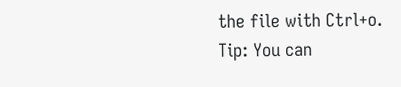the file with Ctrl+o.
Tip: You can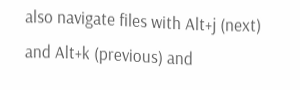also navigate files with Alt+j (next) and Alt+k (previous) and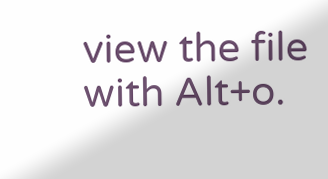view the file with Alt+o.